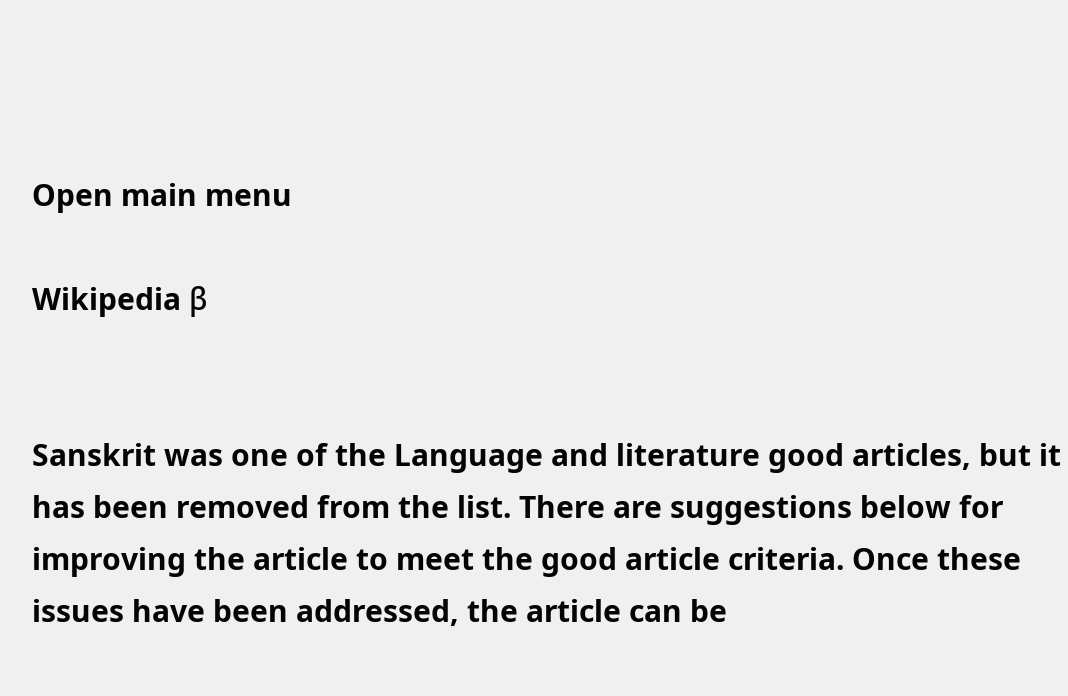Open main menu

Wikipedia β


Sanskrit was one of the Language and literature good articles, but it has been removed from the list. There are suggestions below for improving the article to meet the good article criteria. Once these issues have been addressed, the article can be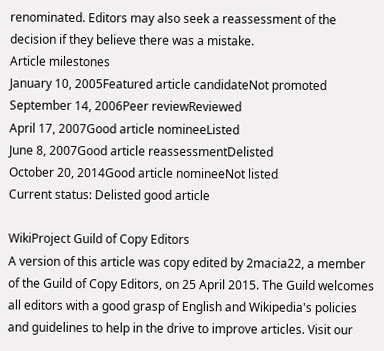renominated. Editors may also seek a reassessment of the decision if they believe there was a mistake.
Article milestones
January 10, 2005Featured article candidateNot promoted
September 14, 2006Peer reviewReviewed
April 17, 2007Good article nomineeListed
June 8, 2007Good article reassessmentDelisted
October 20, 2014Good article nomineeNot listed
Current status: Delisted good article

WikiProject Guild of Copy Editors
A version of this article was copy edited by 2macia22, a member of the Guild of Copy Editors, on 25 April 2015. The Guild welcomes all editors with a good grasp of English and Wikipedia's policies and guidelines to help in the drive to improve articles. Visit our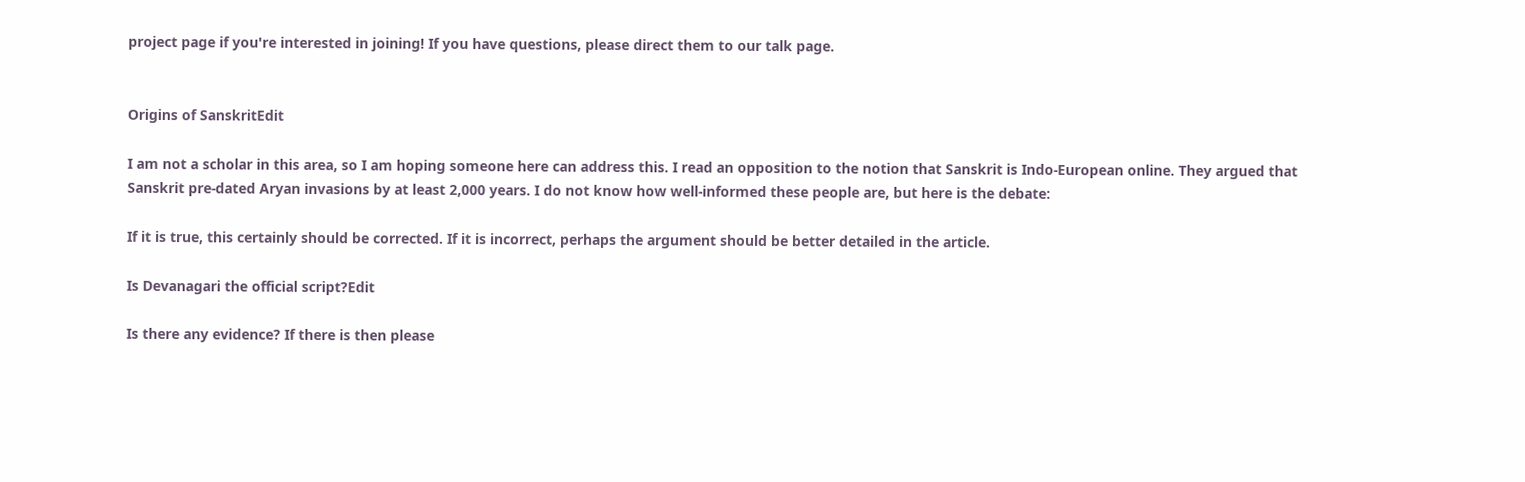project page if you're interested in joining! If you have questions, please direct them to our talk page.


Origins of SanskritEdit

I am not a scholar in this area, so I am hoping someone here can address this. I read an opposition to the notion that Sanskrit is Indo-European online. They argued that Sanskrit pre-dated Aryan invasions by at least 2,000 years. I do not know how well-informed these people are, but here is the debate:

If it is true, this certainly should be corrected. If it is incorrect, perhaps the argument should be better detailed in the article.

Is Devanagari the official script?Edit

Is there any evidence? If there is then please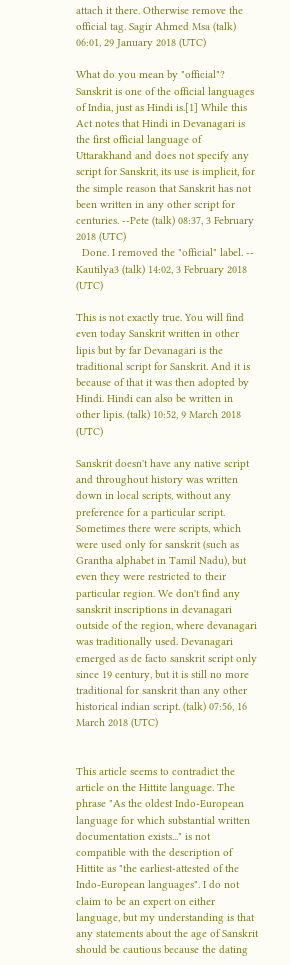attach it there. Otherwise remove the official tag. Sagir Ahmed Msa (talk) 06:01, 29 January 2018 (UTC)

What do you mean by "official"? Sanskrit is one of the official languages of India, just as Hindi is.[1] While this Act notes that Hindi in Devanagari is the first official language of Uttarakhand and does not specify any script for Sanskrit, its use is implicit, for the simple reason that Sanskrit has not been written in any other script for centuries. --Pete (talk) 08:37, 3 February 2018 (UTC)
  Done. I removed the "official" label. -- Kautilya3 (talk) 14:02, 3 February 2018 (UTC)

This is not exactly true. You will find even today Sanskrit written in other lipis but by far Devanagari is the traditional script for Sanskrit. And it is because of that it was then adopted by Hindi. Hindi can also be written in other lipis. (talk) 10:52, 9 March 2018 (UTC)

Sanskrit doesn't have any native script and throughout history was written down in local scripts, without any preference for a particular script. Sometimes there were scripts, which were used only for sanskrit (such as Grantha alphabet in Tamil Nadu), but even they were restricted to their particular region. We don't find any sanskrit inscriptions in devanagari outside of the region, where devanagari was traditionally used. Devanagari emerged as de facto sanskrit script only since 19 century, but it is still no more traditional for sanskrit than any other historical indian script. (talk) 07:56, 16 March 2018 (UTC)


This article seems to contradict the article on the Hittite language. The phrase "As the oldest Indo-European language for which substantial written documentation exists..." is not compatible with the description of Hittite as "the earliest-attested of the Indo-European languages". I do not claim to be an expert on either language, but my understanding is that any statements about the age of Sanskrit should be cautious because the dating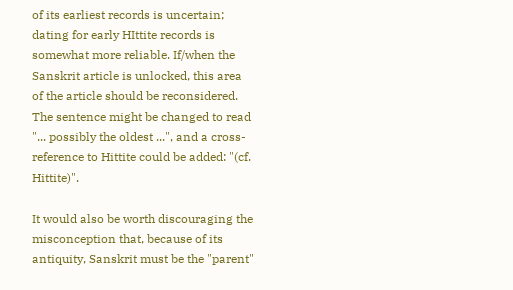of its earliest records is uncertain; dating for early HIttite records is somewhat more reliable. If/when the Sanskrit article is unlocked, this area of the article should be reconsidered. The sentence might be changed to read "... possibly the oldest ...", and a cross-reference to Hittite could be added: "(cf. Hittite)".

It would also be worth discouraging the misconception that, because of its antiquity, Sanskrit must be the "parent"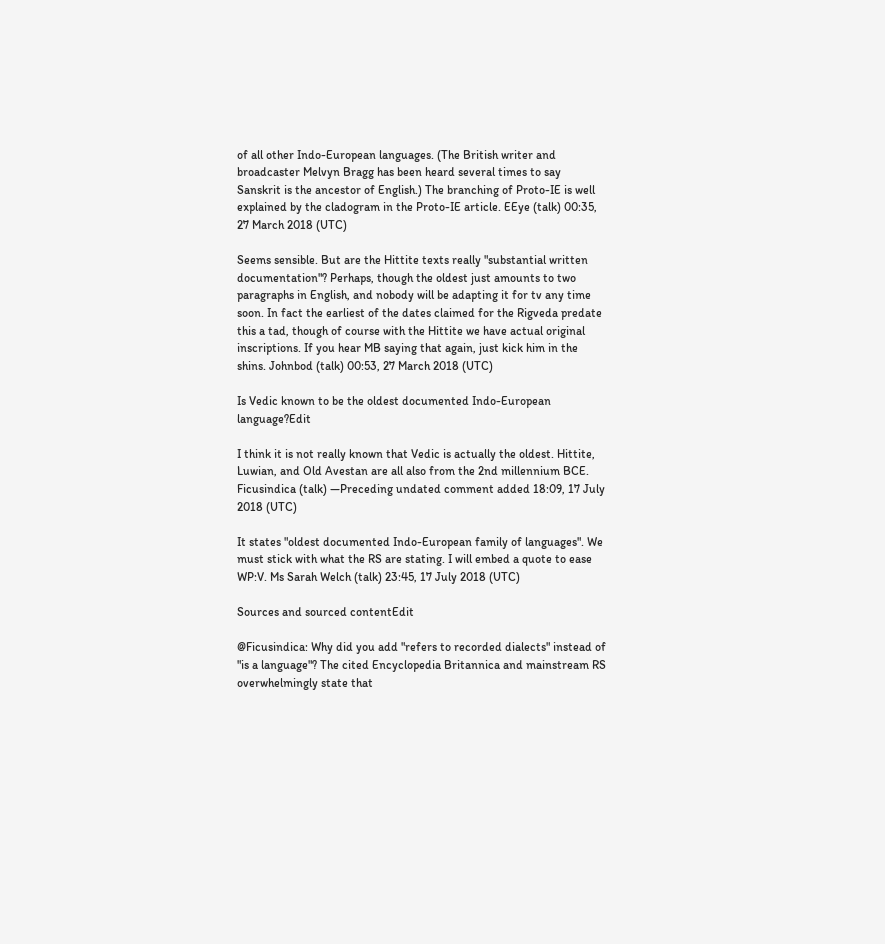of all other Indo-European languages. (The British writer and broadcaster Melvyn Bragg has been heard several times to say Sanskrit is the ancestor of English.) The branching of Proto-IE is well explained by the cladogram in the Proto-IE article. EEye (talk) 00:35, 27 March 2018 (UTC)

Seems sensible. But are the Hittite texts really "substantial written documentation"? Perhaps, though the oldest just amounts to two paragraphs in English, and nobody will be adapting it for tv any time soon. In fact the earliest of the dates claimed for the Rigveda predate this a tad, though of course with the Hittite we have actual original inscriptions. If you hear MB saying that again, just kick him in the shins. Johnbod (talk) 00:53, 27 March 2018 (UTC)

Is Vedic known to be the oldest documented Indo-European language?Edit

I think it is not really known that Vedic is actually the oldest. Hittite, Luwian, and Old Avestan are all also from the 2nd millennium BCE. Ficusindica (talk) —Preceding undated comment added 18:09, 17 July 2018 (UTC)

It states "oldest documented Indo-European family of languages". We must stick with what the RS are stating. I will embed a quote to ease WP:V. Ms Sarah Welch (talk) 23:45, 17 July 2018 (UTC)

Sources and sourced contentEdit

@Ficusindica: Why did you add "refers to recorded dialects" instead of "is a language"? The cited Encyclopedia Britannica and mainstream RS overwhelmingly state that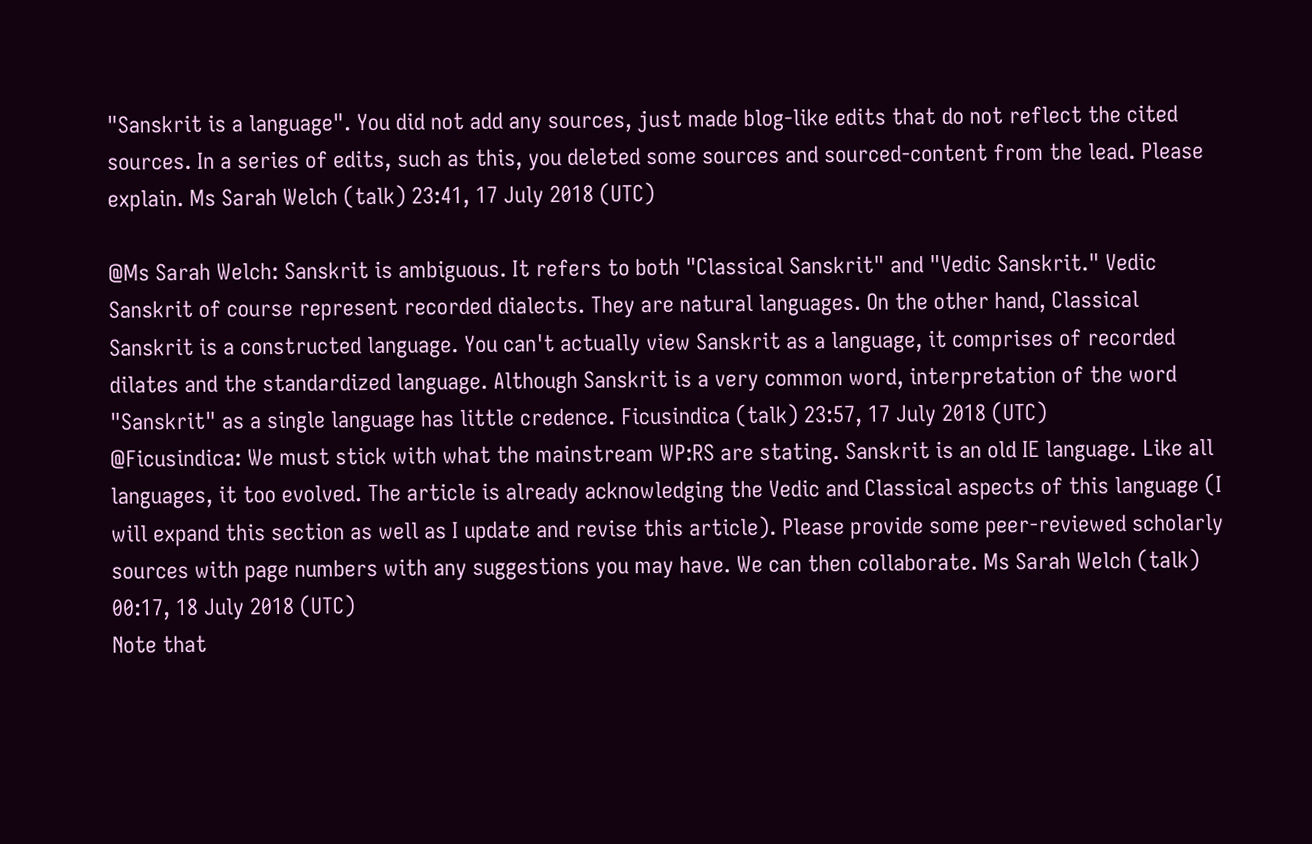"Sanskrit is a language". You did not add any sources, just made blog-like edits that do not reflect the cited sources. In a series of edits, such as this, you deleted some sources and sourced-content from the lead. Please explain. Ms Sarah Welch (talk) 23:41, 17 July 2018 (UTC)

@Ms Sarah Welch: Sanskrit is ambiguous. It refers to both "Classical Sanskrit" and "Vedic Sanskrit." Vedic Sanskrit of course represent recorded dialects. They are natural languages. On the other hand, Classical Sanskrit is a constructed language. You can't actually view Sanskrit as a language, it comprises of recorded dilates and the standardized language. Although Sanskrit is a very common word, interpretation of the word "Sanskrit" as a single language has little credence. Ficusindica (talk) 23:57, 17 July 2018 (UTC)
@Ficusindica: We must stick with what the mainstream WP:RS are stating. Sanskrit is an old IE language. Like all languages, it too evolved. The article is already acknowledging the Vedic and Classical aspects of this language (I will expand this section as well as I update and revise this article). Please provide some peer-reviewed scholarly sources with page numbers with any suggestions you may have. We can then collaborate. Ms Sarah Welch (talk) 00:17, 18 July 2018 (UTC)
Note that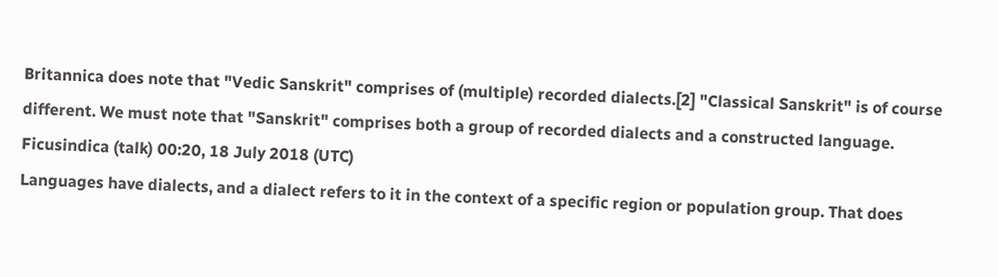Britannica does note that "Vedic Sanskrit" comprises of (multiple) recorded dialects.[2] "Classical Sanskrit" is of course different. We must note that "Sanskrit" comprises both a group of recorded dialects and a constructed language. Ficusindica (talk) 00:20, 18 July 2018 (UTC)
Languages have dialects, and a dialect refers to it in the context of a specific region or population group. That does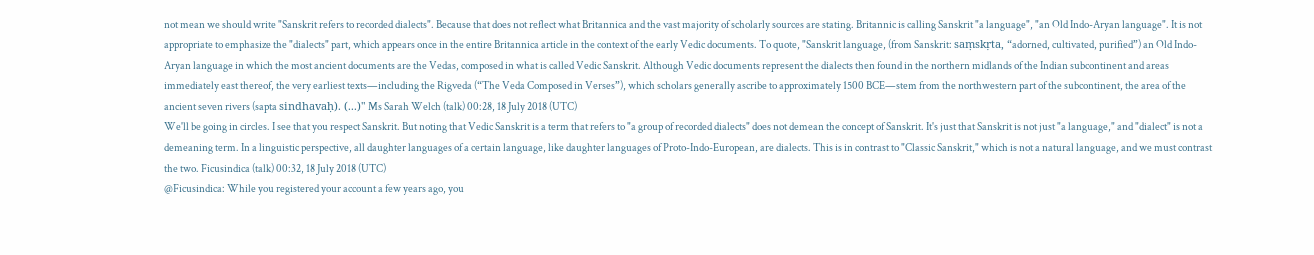not mean we should write "Sanskrit refers to recorded dialects". Because that does not reflect what Britannica and the vast majority of scholarly sources are stating. Britannic is calling Sanskrit "a language", "an Old Indo-Aryan language". It is not appropriate to emphasize the "dialects" part, which appears once in the entire Britannica article in the context of the early Vedic documents. To quote, "Sanskrit language, (from Sanskrit: saṃskṛta, “adorned, cultivated, purified”) an Old Indo-Aryan language in which the most ancient documents are the Vedas, composed in what is called Vedic Sanskrit. Although Vedic documents represent the dialects then found in the northern midlands of the Indian subcontinent and areas immediately east thereof, the very earliest texts—including the Rigveda (“The Veda Composed in Verses”), which scholars generally ascribe to approximately 1500 BCE—stem from the northwestern part of the subcontinent, the area of the ancient seven rivers (sapta sindhavaḥ). (...)" Ms Sarah Welch (talk) 00:28, 18 July 2018 (UTC)
We'll be going in circles. I see that you respect Sanskrit. But noting that Vedic Sanskrit is a term that refers to "a group of recorded dialects" does not demean the concept of Sanskrit. It's just that Sanskrit is not just "a language," and "dialect" is not a demeaning term. In a linguistic perspective, all daughter languages of a certain language, like daughter languages of Proto-Indo-European, are dialects. This is in contrast to "Classic Sanskrit," which is not a natural language, and we must contrast the two. Ficusindica (talk) 00:32, 18 July 2018 (UTC)
@Ficusindica: While you registered your account a few years ago, you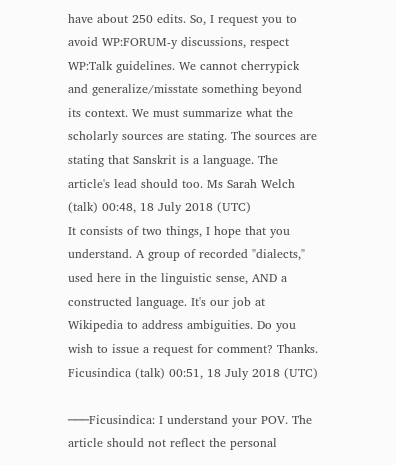have about 250 edits. So, I request you to avoid WP:FORUM-y discussions, respect WP:Talk guidelines. We cannot cherrypick and generalize/misstate something beyond its context. We must summarize what the scholarly sources are stating. The sources are stating that Sanskrit is a language. The article's lead should too. Ms Sarah Welch (talk) 00:48, 18 July 2018 (UTC)
It consists of two things, I hope that you understand. A group of recorded "dialects," used here in the linguistic sense, AND a constructed language. It's our job at Wikipedia to address ambiguities. Do you wish to issue a request for comment? Thanks. Ficusindica (talk) 00:51, 18 July 2018 (UTC)

───Ficusindica: I understand your POV. The article should not reflect the personal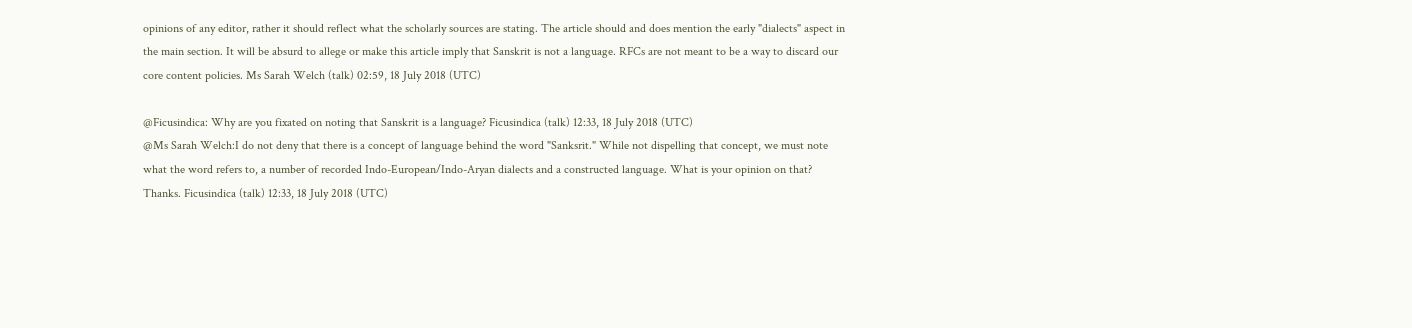opinions of any editor, rather it should reflect what the scholarly sources are stating. The article should and does mention the early "dialects" aspect in the main section. It will be absurd to allege or make this article imply that Sanskrit is not a language. RFCs are not meant to be a way to discard our core content policies. Ms Sarah Welch (talk) 02:59, 18 July 2018 (UTC)

@Ficusindica: Why are you fixated on noting that Sanskrit is a language? Ficusindica (talk) 12:33, 18 July 2018 (UTC)
@Ms Sarah Welch:I do not deny that there is a concept of language behind the word "Sanksrit." While not dispelling that concept, we must note what the word refers to, a number of recorded Indo-European/Indo-Aryan dialects and a constructed language. What is your opinion on that? Thanks. Ficusindica (talk) 12:33, 18 July 2018 (UTC)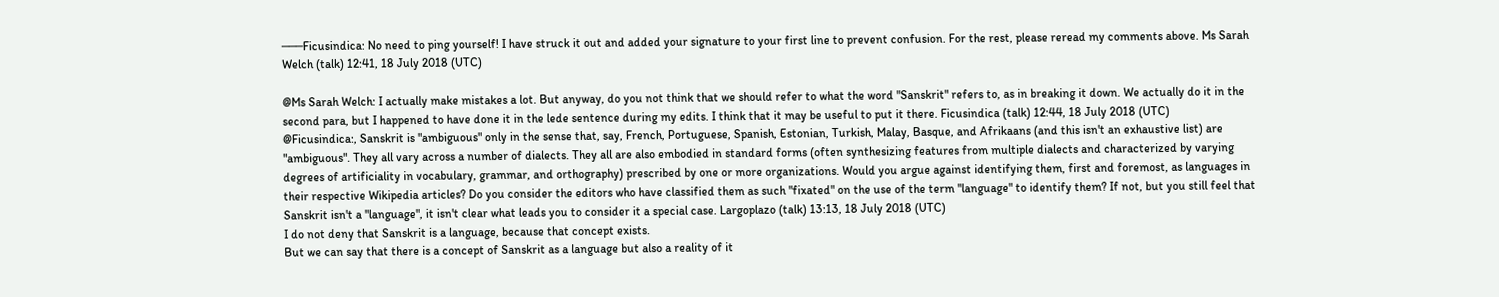───Ficusindica: No need to ping yourself! I have struck it out and added your signature to your first line to prevent confusion. For the rest, please reread my comments above. Ms Sarah Welch (talk) 12:41, 18 July 2018 (UTC)

@Ms Sarah Welch: I actually make mistakes a lot. But anyway, do you not think that we should refer to what the word "Sanskrit" refers to, as in breaking it down. We actually do it in the second para, but I happened to have done it in the lede sentence during my edits. I think that it may be useful to put it there. Ficusindica (talk) 12:44, 18 July 2018 (UTC)
@Ficusindica:, Sanskrit is "ambiguous" only in the sense that, say, French, Portuguese, Spanish, Estonian, Turkish, Malay, Basque, and Afrikaans (and this isn't an exhaustive list) are "ambiguous". They all vary across a number of dialects. They all are also embodied in standard forms (often synthesizing features from multiple dialects and characterized by varying degrees of artificiality in vocabulary, grammar, and orthography) prescribed by one or more organizations. Would you argue against identifying them, first and foremost, as languages in their respective Wikipedia articles? Do you consider the editors who have classified them as such "fixated" on the use of the term "language" to identify them? If not, but you still feel that Sanskrit isn't a "language", it isn't clear what leads you to consider it a special case. Largoplazo (talk) 13:13, 18 July 2018 (UTC)
I do not deny that Sanskrit is a language, because that concept exists.
But we can say that there is a concept of Sanskrit as a language but also a reality of it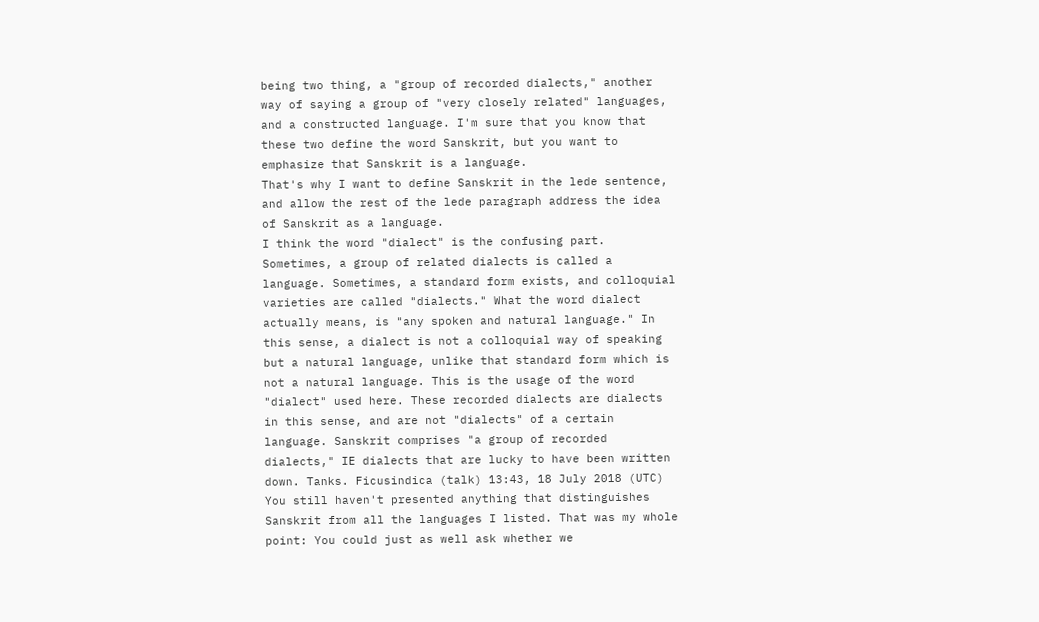being two thing, a "group of recorded dialects," another way of saying a group of "very closely related" languages, and a constructed language. I'm sure that you know that these two define the word Sanskrit, but you want to emphasize that Sanskrit is a language.
That's why I want to define Sanskrit in the lede sentence, and allow the rest of the lede paragraph address the idea of Sanskrit as a language.
I think the word "dialect" is the confusing part. Sometimes, a group of related dialects is called a language. Sometimes, a standard form exists, and colloquial varieties are called "dialects." What the word dialect actually means, is "any spoken and natural language." In this sense, a dialect is not a colloquial way of speaking but a natural language, unlike that standard form which is not a natural language. This is the usage of the word "dialect" used here. These recorded dialects are dialects in this sense, and are not "dialects" of a certain language. Sanskrit comprises "a group of recorded dialects," IE dialects that are lucky to have been written down. Tanks. Ficusindica (talk) 13:43, 18 July 2018 (UTC)
You still haven't presented anything that distinguishes Sanskrit from all the languages I listed. That was my whole point: You could just as well ask whether we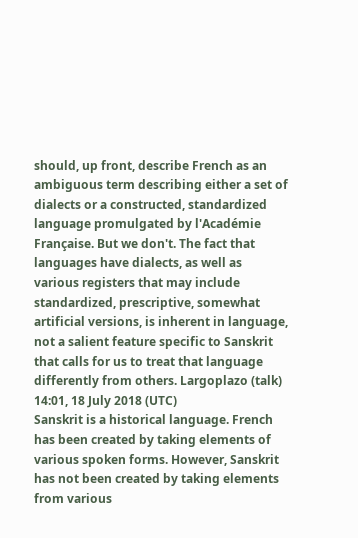should, up front, describe French as an ambiguous term describing either a set of dialects or a constructed, standardized language promulgated by l'Académie Française. But we don't. The fact that languages have dialects, as well as various registers that may include standardized, prescriptive, somewhat artificial versions, is inherent in language, not a salient feature specific to Sanskrit that calls for us to treat that language differently from others. Largoplazo (talk) 14:01, 18 July 2018 (UTC)
Sanskrit is a historical language. French has been created by taking elements of various spoken forms. However, Sanskrit has not been created by taking elements from various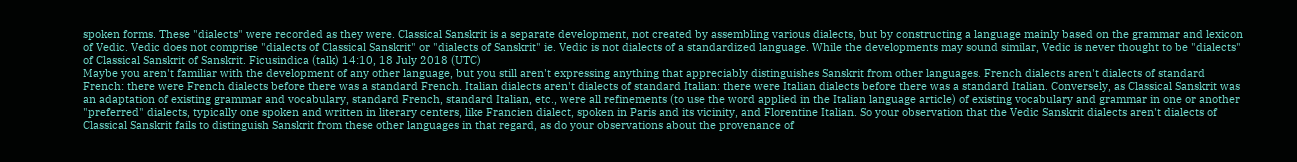spoken forms. These "dialects" were recorded as they were. Classical Sanskrit is a separate development, not created by assembling various dialects, but by constructing a language mainly based on the grammar and lexicon of Vedic. Vedic does not comprise "dialects of Classical Sanskrit" or "dialects of Sanskrit" ie. Vedic is not dialects of a standardized language. While the developments may sound similar, Vedic is never thought to be "dialects" of Classical Sanskrit of Sanskrit. Ficusindica (talk) 14:10, 18 July 2018 (UTC)
Maybe you aren't familiar with the development of any other language, but you still aren't expressing anything that appreciably distinguishes Sanskrit from other languages. French dialects aren't dialects of standard French: there were French dialects before there was a standard French. Italian dialects aren't dialects of standard Italian: there were Italian dialects before there was a standard Italian. Conversely, as Classical Sanskrit was an adaptation of existing grammar and vocabulary, standard French, standard Italian, etc., were all refinements (to use the word applied in the Italian language article) of existing vocabulary and grammar in one or another "preferred" dialects, typically one spoken and written in literary centers, like Francien dialect, spoken in Paris and its vicinity, and Florentine Italian. So your observation that the Vedic Sanskrit dialects aren't dialects of Classical Sanskrit fails to distinguish Sanskrit from these other languages in that regard, as do your observations about the provenance of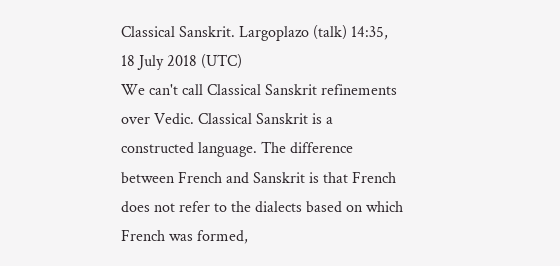Classical Sanskrit. Largoplazo (talk) 14:35, 18 July 2018 (UTC)
We can't call Classical Sanskrit refinements over Vedic. Classical Sanskrit is a constructed language. The difference between French and Sanskrit is that French does not refer to the dialects based on which French was formed,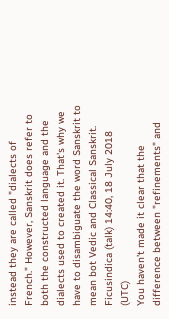instead they are called "dialects of French." However, Sanskrit does refer to both the constructed language and the dialects used to created it. That's why we have to disambiguate the word Sanskrit to mean bot Vedic and Classical Sanskrit. Ficusindica (talk) 14:40, 18 July 2018 (UTC)
You haven't made it clear that the difference between "refinements" and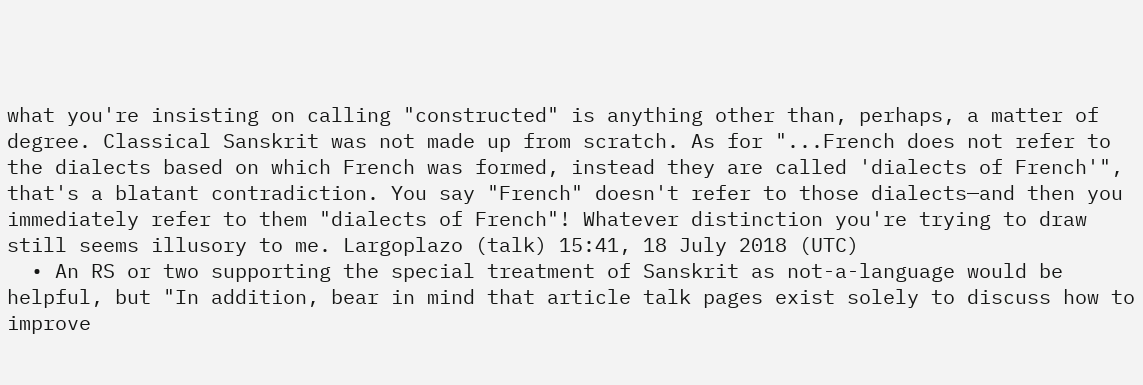what you're insisting on calling "constructed" is anything other than, perhaps, a matter of degree. Classical Sanskrit was not made up from scratch. As for "...French does not refer to the dialects based on which French was formed, instead they are called 'dialects of French'", that's a blatant contradiction. You say "French" doesn't refer to those dialects—and then you immediately refer to them "dialects of French"! Whatever distinction you're trying to draw still seems illusory to me. Largoplazo (talk) 15:41, 18 July 2018 (UTC)
  • An RS or two supporting the special treatment of Sanskrit as not-a-language would be helpful, but "In addition, bear in mind that article talk pages exist solely to discuss how to improve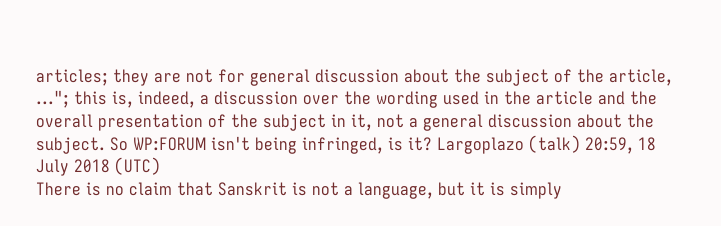articles; they are not for general discussion about the subject of the article, ..."; this is, indeed, a discussion over the wording used in the article and the overall presentation of the subject in it, not a general discussion about the subject. So WP:FORUM isn't being infringed, is it? Largoplazo (talk) 20:59, 18 July 2018 (UTC)
There is no claim that Sanskrit is not a language, but it is simply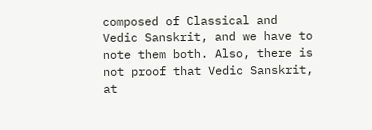composed of Classical and Vedic Sanskrit, and we have to note them both. Also, there is not proof that Vedic Sanskrit, at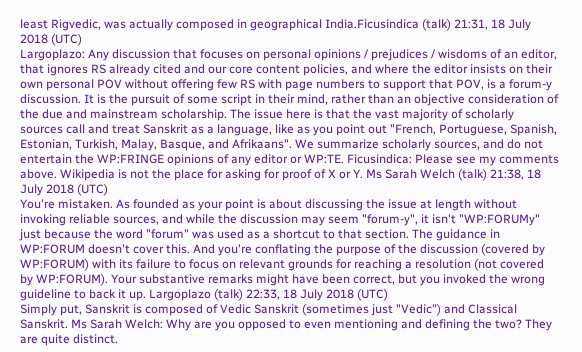least Rigvedic, was actually composed in geographical India.Ficusindica (talk) 21:31, 18 July 2018 (UTC)
Largoplazo: Any discussion that focuses on personal opinions / prejudices / wisdoms of an editor, that ignores RS already cited and our core content policies, and where the editor insists on their own personal POV without offering few RS with page numbers to support that POV, is a forum-y discussion. It is the pursuit of some script in their mind, rather than an objective consideration of the due and mainstream scholarship. The issue here is that the vast majority of scholarly sources call and treat Sanskrit as a language, like as you point out "French, Portuguese, Spanish, Estonian, Turkish, Malay, Basque, and Afrikaans". We summarize scholarly sources, and do not entertain the WP:FRINGE opinions of any editor or WP:TE. Ficusindica: Please see my comments above. Wikipedia is not the place for asking for proof of X or Y. Ms Sarah Welch (talk) 21:38, 18 July 2018 (UTC)
You're mistaken. As founded as your point is about discussing the issue at length without invoking reliable sources, and while the discussion may seem "forum-y", it isn't "WP:FORUMy" just because the word "forum" was used as a shortcut to that section. The guidance in WP:FORUM doesn't cover this. And you're conflating the purpose of the discussion (covered by WP:FORUM) with its failure to focus on relevant grounds for reaching a resolution (not covered by WP:FORUM). Your substantive remarks might have been correct, but you invoked the wrong guideline to back it up. Largoplazo (talk) 22:33, 18 July 2018 (UTC)
Simply put, Sanskrit is composed of Vedic Sanskrit (sometimes just "Vedic") and Classical Sanskrit. Ms Sarah Welch: Why are you opposed to even mentioning and defining the two? They are quite distinct.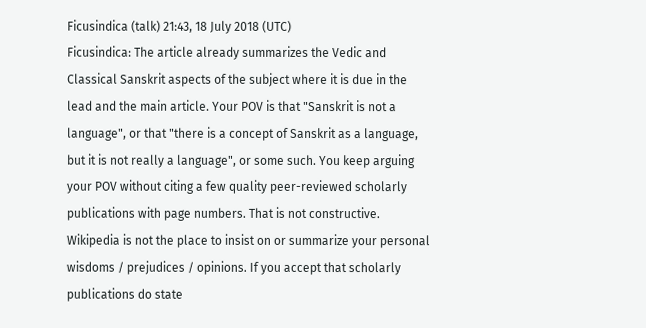Ficusindica (talk) 21:43, 18 July 2018 (UTC)
Ficusindica: The article already summarizes the Vedic and Classical Sanskrit aspects of the subject where it is due in the lead and the main article. Your POV is that "Sanskrit is not a language", or that "there is a concept of Sanskrit as a language, but it is not really a language", or some such. You keep arguing your POV without citing a few quality peer-reviewed scholarly publications with page numbers. That is not constructive. Wikipedia is not the place to insist on or summarize your personal wisdoms / prejudices / opinions. If you accept that scholarly publications do state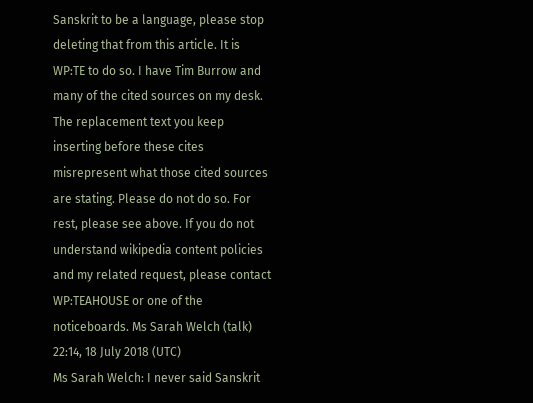Sanskrit to be a language, please stop deleting that from this article. It is WP:TE to do so. I have Tim Burrow and many of the cited sources on my desk. The replacement text you keep inserting before these cites misrepresent what those cited sources are stating. Please do not do so. For rest, please see above. If you do not understand wikipedia content policies and my related request, please contact WP:TEAHOUSE or one of the noticeboards. Ms Sarah Welch (talk) 22:14, 18 July 2018 (UTC)
Ms Sarah Welch: I never said Sanskrit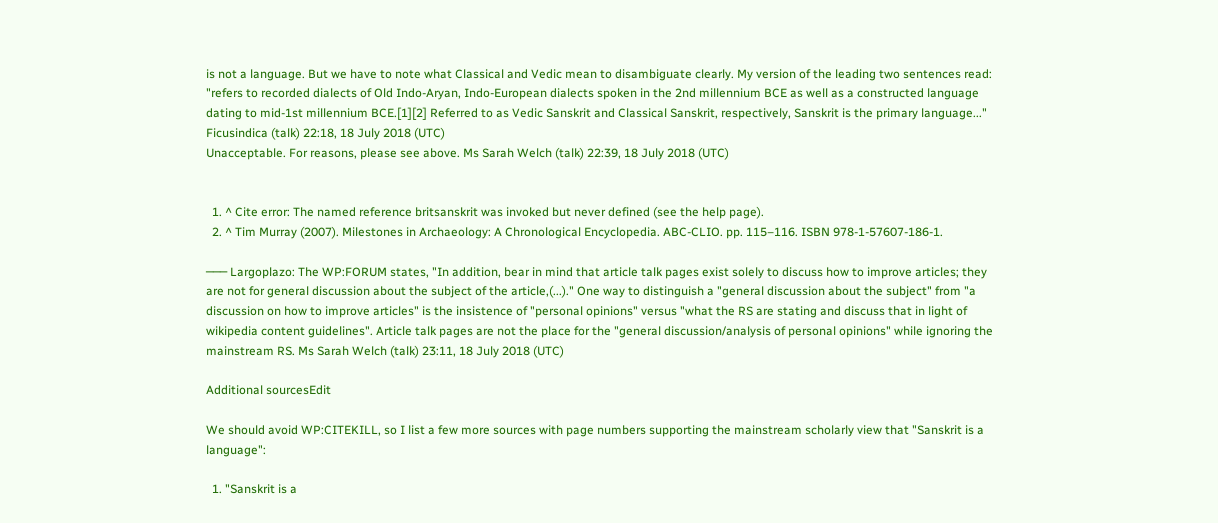is not a language. But we have to note what Classical and Vedic mean to disambiguate clearly. My version of the leading two sentences read:
"refers to recorded dialects of Old Indo-Aryan, Indo-European dialects spoken in the 2nd millennium BCE as well as a constructed language dating to mid-1st millennium BCE.[1][2] Referred to as Vedic Sanskrit and Classical Sanskrit, respectively, Sanskrit is the primary language..." Ficusindica (talk) 22:18, 18 July 2018 (UTC)
Unacceptable. For reasons, please see above. Ms Sarah Welch (talk) 22:39, 18 July 2018 (UTC)


  1. ^ Cite error: The named reference britsanskrit was invoked but never defined (see the help page).
  2. ^ Tim Murray (2007). Milestones in Archaeology: A Chronological Encyclopedia. ABC-CLIO. pp. 115–116. ISBN 978-1-57607-186-1.

─── Largoplazo: The WP:FORUM states, "In addition, bear in mind that article talk pages exist solely to discuss how to improve articles; they are not for general discussion about the subject of the article,(...)." One way to distinguish a "general discussion about the subject" from "a discussion on how to improve articles" is the insistence of "personal opinions" versus "what the RS are stating and discuss that in light of wikipedia content guidelines". Article talk pages are not the place for the "general discussion/analysis of personal opinions" while ignoring the mainstream RS. Ms Sarah Welch (talk) 23:11, 18 July 2018 (UTC)

Additional sourcesEdit

We should avoid WP:CITEKILL, so I list a few more sources with page numbers supporting the mainstream scholarly view that "Sanskrit is a language":

  1. "Sanskrit is a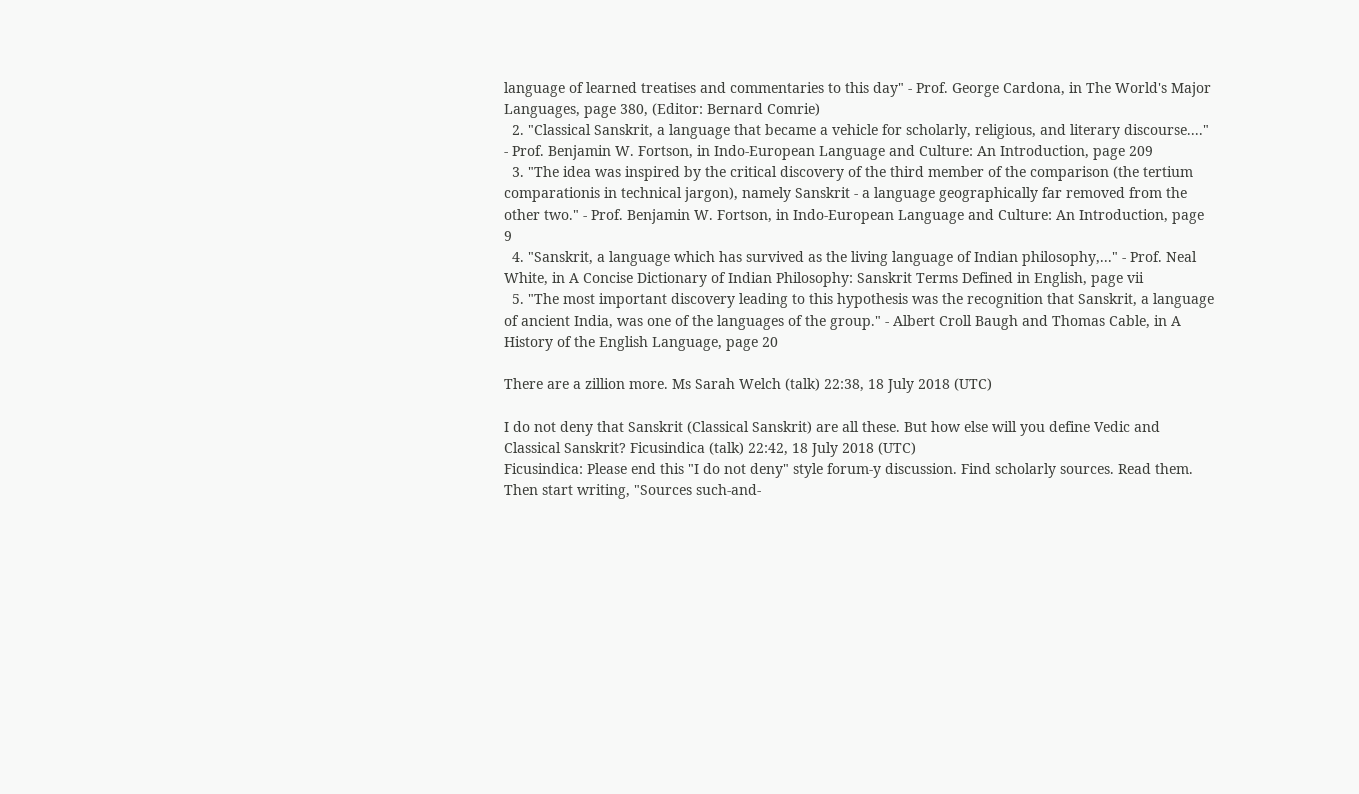language of learned treatises and commentaries to this day" - Prof. George Cardona, in The World's Major Languages, page 380, (Editor: Bernard Comrie)
  2. "Classical Sanskrit, a language that became a vehicle for scholarly, religious, and literary discourse...." - Prof. Benjamin W. Fortson, in Indo-European Language and Culture: An Introduction, page 209
  3. "The idea was inspired by the critical discovery of the third member of the comparison (the tertium comparationis in technical jargon), namely Sanskrit - a language geographically far removed from the other two." - Prof. Benjamin W. Fortson, in Indo-European Language and Culture: An Introduction, page 9
  4. "Sanskrit, a language which has survived as the living language of Indian philosophy,..." - Prof. Neal White, in A Concise Dictionary of Indian Philosophy: Sanskrit Terms Defined in English, page vii
  5. "The most important discovery leading to this hypothesis was the recognition that Sanskrit, a language of ancient India, was one of the languages of the group." - Albert Croll Baugh and Thomas Cable, in A History of the English Language, page 20

There are a zillion more. Ms Sarah Welch (talk) 22:38, 18 July 2018 (UTC)

I do not deny that Sanskrit (Classical Sanskrit) are all these. But how else will you define Vedic and Classical Sanskrit? Ficusindica (talk) 22:42, 18 July 2018 (UTC)
Ficusindica: Please end this "I do not deny" style forum-y discussion. Find scholarly sources. Read them. Then start writing, "Sources such-and-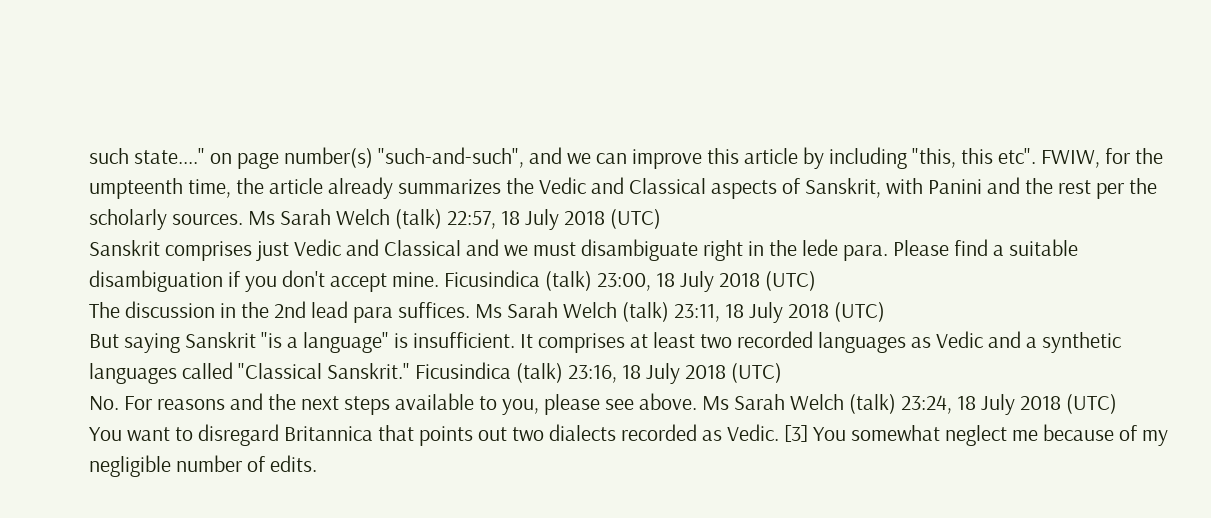such state...." on page number(s) "such-and-such", and we can improve this article by including "this, this etc". FWIW, for the umpteenth time, the article already summarizes the Vedic and Classical aspects of Sanskrit, with Panini and the rest per the scholarly sources. Ms Sarah Welch (talk) 22:57, 18 July 2018 (UTC)
Sanskrit comprises just Vedic and Classical and we must disambiguate right in the lede para. Please find a suitable disambiguation if you don't accept mine. Ficusindica (talk) 23:00, 18 July 2018 (UTC)
The discussion in the 2nd lead para suffices. Ms Sarah Welch (talk) 23:11, 18 July 2018 (UTC)
But saying Sanskrit "is a language" is insufficient. It comprises at least two recorded languages as Vedic and a synthetic languages called "Classical Sanskrit." Ficusindica (talk) 23:16, 18 July 2018 (UTC)
No. For reasons and the next steps available to you, please see above. Ms Sarah Welch (talk) 23:24, 18 July 2018 (UTC)
You want to disregard Britannica that points out two dialects recorded as Vedic. [3] You somewhat neglect me because of my negligible number of edits.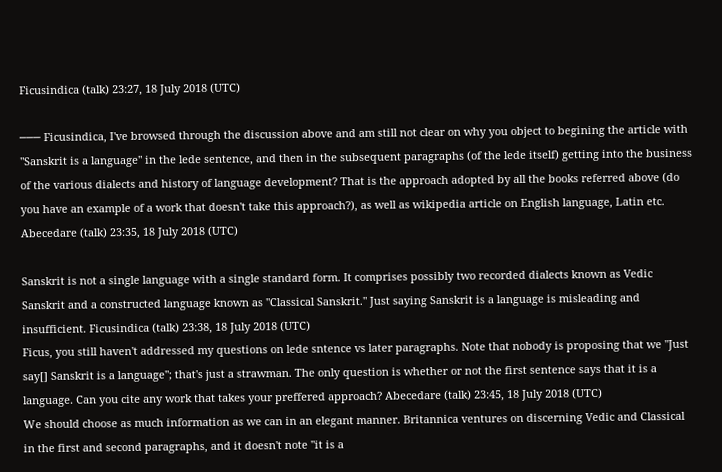Ficusindica (talk) 23:27, 18 July 2018 (UTC)

─── Ficusindica, I've browsed through the discussion above and am still not clear on why you object to begining the article with "Sanskrit is a language" in the lede sentence, and then in the subsequent paragraphs (of the lede itself) getting into the business of the various dialects and history of language development? That is the approach adopted by all the books referred above (do you have an example of a work that doesn't take this approach?), as well as wikipedia article on English language, Latin etc. Abecedare (talk) 23:35, 18 July 2018 (UTC)

Sanskrit is not a single language with a single standard form. It comprises possibly two recorded dialects known as Vedic Sanskrit and a constructed language known as "Classical Sanskrit." Just saying Sanskrit is a language is misleading and insufficient. Ficusindica (talk) 23:38, 18 July 2018 (UTC)
Ficus, you still haven't addressed my questions on lede sntence vs later paragraphs. Note that nobody is proposing that we "Just say[] Sanskrit is a language"; that's just a strawman. The only question is whether or not the first sentence says that it is a language. Can you cite any work that takes your preffered approach? Abecedare (talk) 23:45, 18 July 2018 (UTC)
We should choose as much information as we can in an elegant manner. Britannica ventures on discerning Vedic and Classical in the first and second paragraphs, and it doesn't note "it is a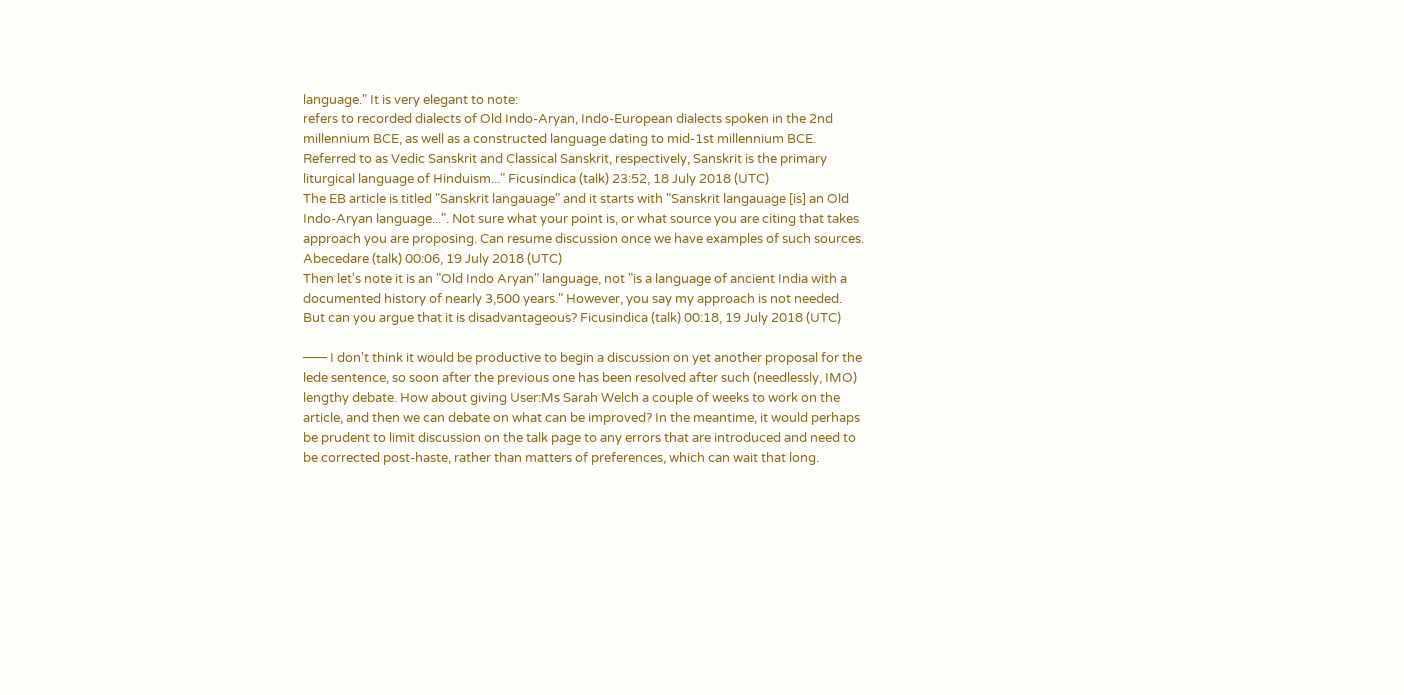language." It is very elegant to note:
refers to recorded dialects of Old Indo-Aryan, Indo-European dialects spoken in the 2nd millennium BCE, as well as a constructed language dating to mid-1st millennium BCE. Referred to as Vedic Sanskrit and Classical Sanskrit, respectively, Sanskrit is the primary liturgical language of Hinduism..." Ficusindica (talk) 23:52, 18 July 2018 (UTC)
The EB article is titled "Sanskrit langauage" and it starts with "Sanskrit langauage [is] an Old Indo-Aryan language...". Not sure what your point is, or what source you are citing that takes approach you are proposing. Can resume discussion once we have examples of such sources. Abecedare (talk) 00:06, 19 July 2018 (UTC)
Then let's note it is an "Old Indo Aryan" language, not "is a language of ancient India with a documented history of nearly 3,500 years." However, you say my approach is not needed. But can you argue that it is disadvantageous? Ficusindica (talk) 00:18, 19 July 2018 (UTC)

─── I don't think it would be productive to begin a discussion on yet another proposal for the lede sentence, so soon after the previous one has been resolved after such (needlessly, IMO) lengthy debate. How about giving User:Ms Sarah Welch a couple of weeks to work on the article, and then we can debate on what can be improved? In the meantime, it would perhaps be prudent to limit discussion on the talk page to any errors that are introduced and need to be corrected post-haste, rather than matters of preferences, which can wait that long.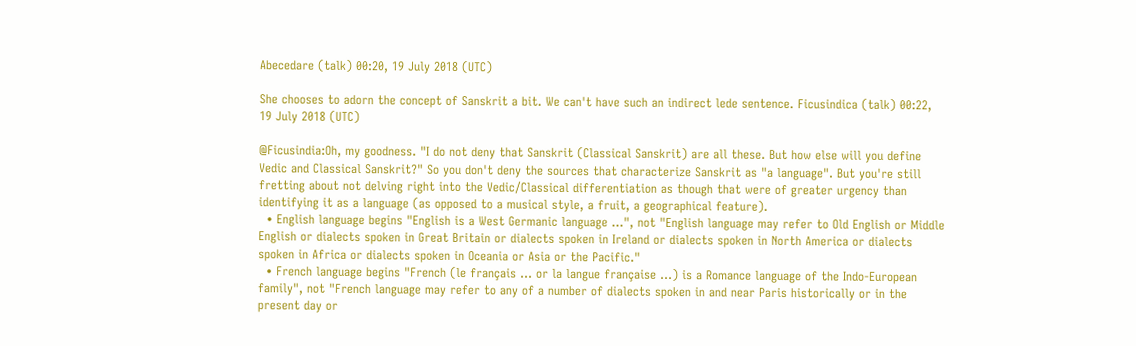Abecedare (talk) 00:20, 19 July 2018 (UTC)

She chooses to adorn the concept of Sanskrit a bit. We can't have such an indirect lede sentence. Ficusindica (talk) 00:22, 19 July 2018 (UTC)

@Ficusindia:Oh, my goodness. "I do not deny that Sanskrit (Classical Sanskrit) are all these. But how else will you define Vedic and Classical Sanskrit?" So you don't deny the sources that characterize Sanskrit as "a language". But you're still fretting about not delving right into the Vedic/Classical differentiation as though that were of greater urgency than identifying it as a language (as opposed to a musical style, a fruit, a geographical feature).
  • English language begins "English is a West Germanic language ...", not "English language may refer to Old English or Middle English or dialects spoken in Great Britain or dialects spoken in Ireland or dialects spoken in North America or dialects spoken in Africa or dialects spoken in Oceania or Asia or the Pacific."
  • French language begins "French (le français ... or la langue française ...) is a Romance language of the Indo-European family", not "French language may refer to any of a number of dialects spoken in and near Paris historically or in the present day or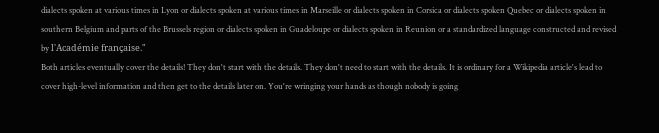dialects spoken at various times in Lyon or dialects spoken at various times in Marseille or dialects spoken in Corsica or dialects spoken Quebec or dialects spoken in southern Belgium and parts of the Brussels region or dialects spoken in Guadeloupe or dialects spoken in Reunion or a standardized language constructed and revised by l'Académie française."
Both articles eventually cover the details! They don't start with the details. They don't need to start with the details. It is ordinary for a Wikipedia article's lead to cover high-level information and then get to the details later on. You're wringing your hands as though nobody is going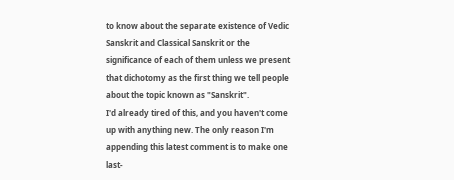to know about the separate existence of Vedic Sanskrit and Classical Sanskrit or the significance of each of them unless we present that dichotomy as the first thing we tell people about the topic known as "Sanskrit".
I'd already tired of this, and you haven't come up with anything new. The only reason I'm appending this latest comment is to make one last-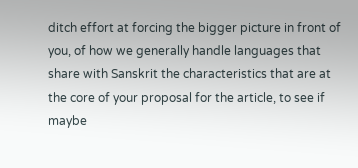ditch effort at forcing the bigger picture in front of you, of how we generally handle languages that share with Sanskrit the characteristics that are at the core of your proposal for the article, to see if maybe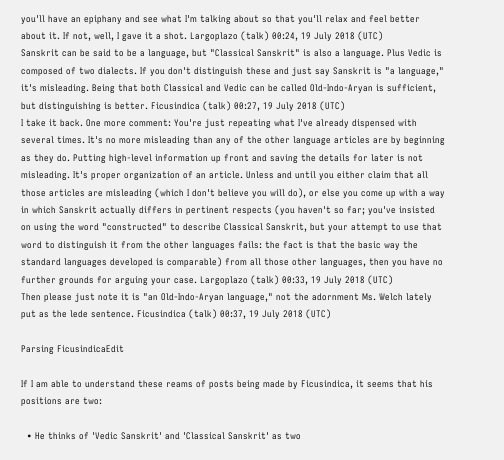you'll have an epiphany and see what I'm talking about so that you'll relax and feel better about it. If not, well, I gave it a shot. Largoplazo (talk) 00:24, 19 July 2018 (UTC)
Sanskrit can be said to be a language, but "Classical Sanskrit" is also a language. Plus Vedic is composed of two dialects. If you don't distinguish these and just say Sanskrit is "a language," it's misleading. Being that both Classical and Vedic can be called Old-Indo-Aryan is sufficient, but distinguishing is better. Ficusindica (talk) 00:27, 19 July 2018 (UTC)
I take it back. One more comment: You're just repeating what I've already dispensed with several times. It's no more misleading than any of the other language articles are by beginning as they do. Putting high-level information up front and saving the details for later is not misleading. It's proper organization of an article. Unless and until you either claim that all those articles are misleading (which I don't believe you will do), or else you come up with a way in which Sanskrit actually differs in pertinent respects (you haven't so far; you've insisted on using the word "constructed" to describe Classical Sanskrit, but your attempt to use that word to distinguish it from the other languages fails: the fact is that the basic way the standard languages developed is comparable) from all those other languages, then you have no further grounds for arguing your case. Largoplazo (talk) 00:33, 19 July 2018 (UTC)
Then please just note it is "an Old-Indo-Aryan language," not the adornment Ms. Welch lately put as the lede sentence. Ficusindica (talk) 00:37, 19 July 2018 (UTC)

Parsing FicusindicaEdit

If I am able to understand these reams of posts being made by Ficusindica, it seems that his positions are two:

  • He thinks of 'Vedic Sanskrit' and 'Classical Sanskrit' as two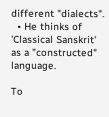different "dialects".
  • He thinks of 'Classical Sanskrit' as a "constructed" language.

To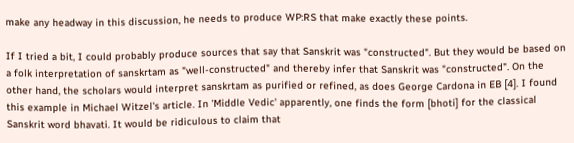make any headway in this discussion, he needs to produce WP:RS that make exactly these points.

If I tried a bit, I could probably produce sources that say that Sanskrit was "constructed". But they would be based on a folk interpretation of sanskrtam as "well-constructed" and thereby infer that Sanskrit was "constructed". On the other hand, the scholars would interpret sanskrtam as purified or refined, as does George Cardona in EB [4]. I found this example in Michael Witzel's article. In 'Middle Vedic' apparently, one finds the form [bhoti] for the classical Sanskrit word bhavati. It would be ridiculous to claim that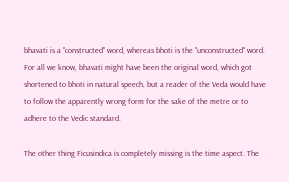bhavati is a "constructed" word, whereas bhoti is the "unconstructed" word. For all we know, bhavati might have been the original word, which got shortened to bhoti in natural speech, but a reader of the Veda would have to follow the apparently wrong form for the sake of the metre or to adhere to the Vedic standard.

The other thing Ficusindica is completely missing is the time aspect. The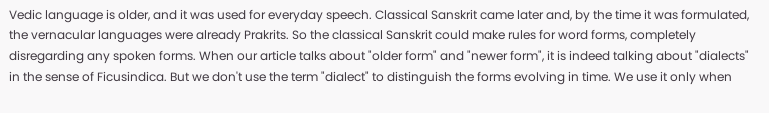Vedic language is older, and it was used for everyday speech. Classical Sanskrit came later and, by the time it was formulated, the vernacular languages were already Prakrits. So the classical Sanskrit could make rules for word forms, completely disregarding any spoken forms. When our article talks about "older form" and "newer form", it is indeed talking about "dialects" in the sense of Ficusindica. But we don't use the term "dialect" to distinguish the forms evolving in time. We use it only when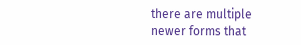there are multiple newer forms that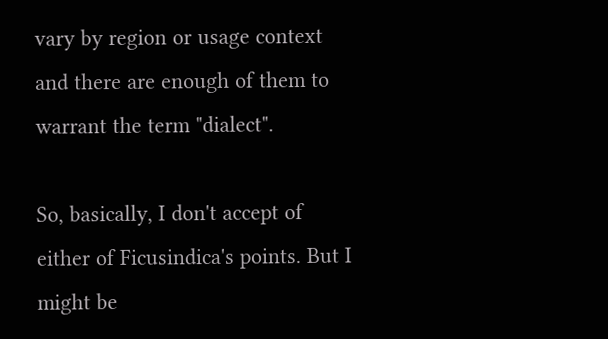vary by region or usage context and there are enough of them to warrant the term "dialect".

So, basically, I don't accept of either of Ficusindica's points. But I might be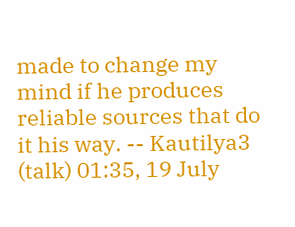made to change my mind if he produces reliable sources that do it his way. -- Kautilya3 (talk) 01:35, 19 July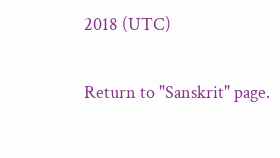2018 (UTC)

Return to "Sanskrit" page.